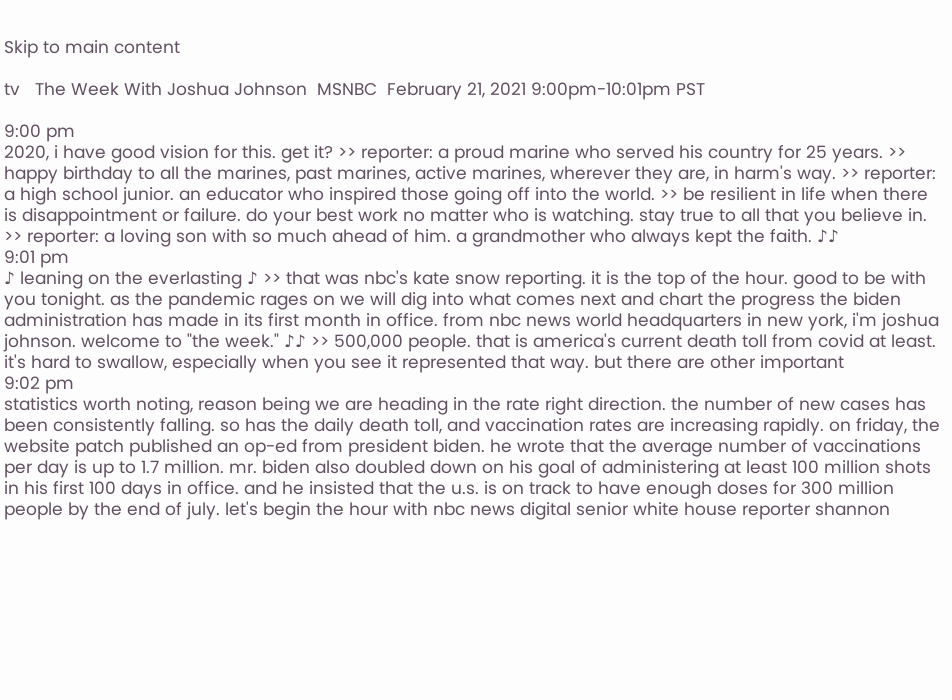Skip to main content

tv   The Week With Joshua Johnson  MSNBC  February 21, 2021 9:00pm-10:01pm PST

9:00 pm
2020, i have good vision for this. get it? >> reporter: a proud marine who served his country for 25 years. >> happy birthday to all the marines, past marines, active marines, wherever they are, in harm's way. >> reporter: a high school junior. an educator who inspired those going off into the world. >> be resilient in life when there is disappointment or failure. do your best work no matter who is watching. stay true to all that you believe in. >> reporter: a loving son with so much ahead of him. a grandmother who always kept the faith. ♪♪
9:01 pm
♪ leaning on the everlasting ♪ >> that was nbc's kate snow reporting. it is the top of the hour. good to be with you tonight. as the pandemic rages on we will dig into what comes next and chart the progress the biden administration has made in its first month in office. from nbc news world headquarters in new york, i'm joshua johnson. welcome to "the week." ♪♪ >> 500,000 people. that is america's current death toll from covid at least. it's hard to swallow, especially when you see it represented that way. but there are other important
9:02 pm
statistics worth noting, reason being we are heading in the rate right direction. the number of new cases has been consistently falling. so has the daily death toll, and vaccination rates are increasing rapidly. on friday, the website patch published an op-ed from president biden. he wrote that the average number of vaccinations per day is up to 1.7 million. mr. biden also doubled down on his goal of administering at least 100 million shots in his first 100 days in office. and he insisted that the u.s. is on track to have enough doses for 300 million people by the end of july. let's begin the hour with nbc news digital senior white house reporter shannon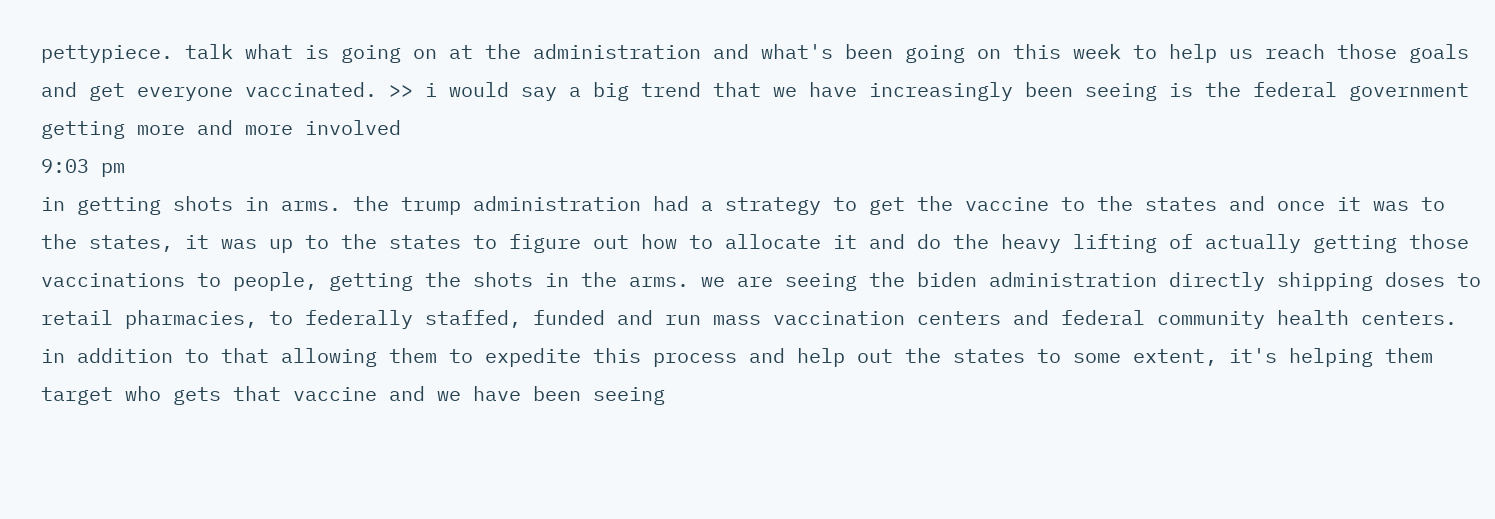pettypiece. talk what is going on at the administration and what's been going on this week to help us reach those goals and get everyone vaccinated. >> i would say a big trend that we have increasingly been seeing is the federal government getting more and more involved
9:03 pm
in getting shots in arms. the trump administration had a strategy to get the vaccine to the states and once it was to the states, it was up to the states to figure out how to allocate it and do the heavy lifting of actually getting those vaccinations to people, getting the shots in the arms. we are seeing the biden administration directly shipping doses to retail pharmacies, to federally staffed, funded and run mass vaccination centers and federal community health centers. in addition to that allowing them to expedite this process and help out the states to some extent, it's helping them target who gets that vaccine and we have been seeing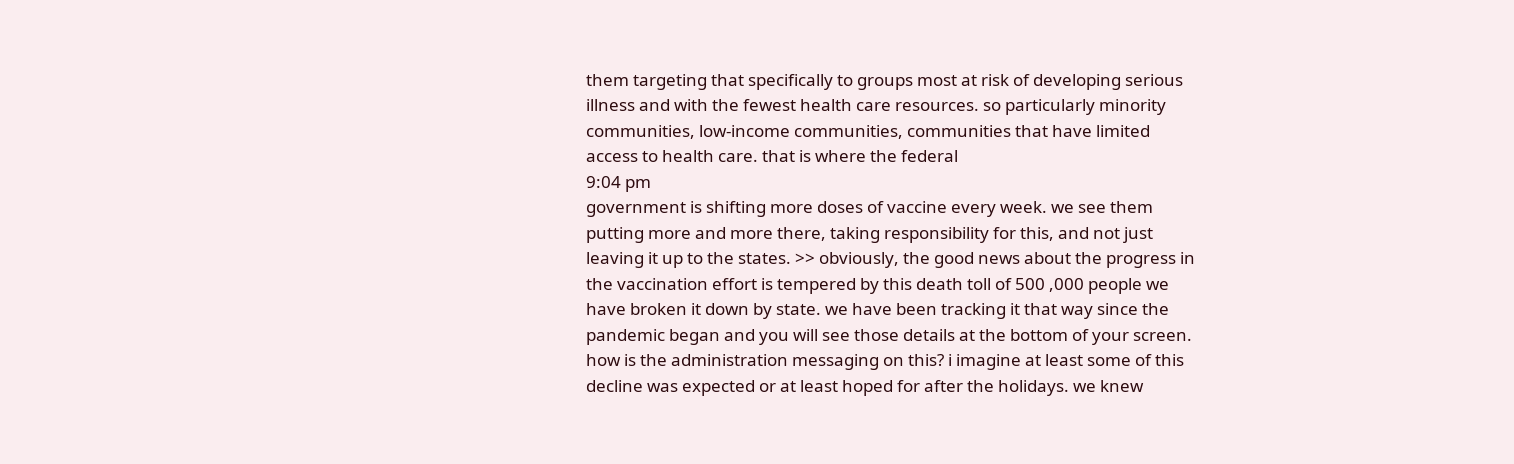them targeting that specifically to groups most at risk of developing serious illness and with the fewest health care resources. so particularly minority communities, low-income communities, communities that have limited access to health care. that is where the federal
9:04 pm
government is shifting more doses of vaccine every week. we see them putting more and more there, taking responsibility for this, and not just leaving it up to the states. >> obviously, the good news about the progress in the vaccination effort is tempered by this death toll of 500 ,000 people we have broken it down by state. we have been tracking it that way since the pandemic began and you will see those details at the bottom of your screen. how is the administration messaging on this? i imagine at least some of this decline was expected or at least hoped for after the holidays. we knew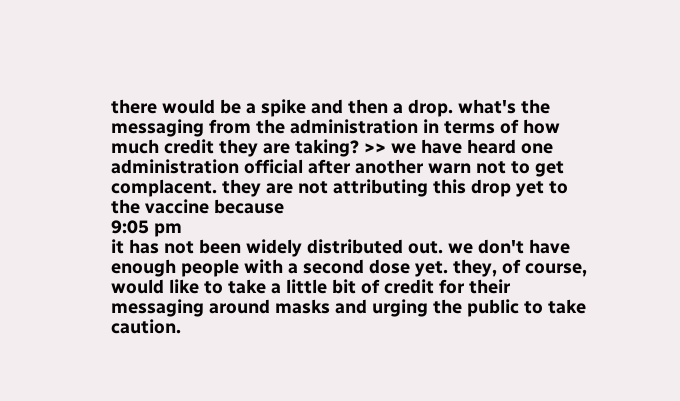there would be a spike and then a drop. what's the messaging from the administration in terms of how much credit they are taking? >> we have heard one administration official after another warn not to get complacent. they are not attributing this drop yet to the vaccine because
9:05 pm
it has not been widely distributed out. we don't have enough people with a second dose yet. they, of course, would like to take a little bit of credit for their messaging around masks and urging the public to take caution.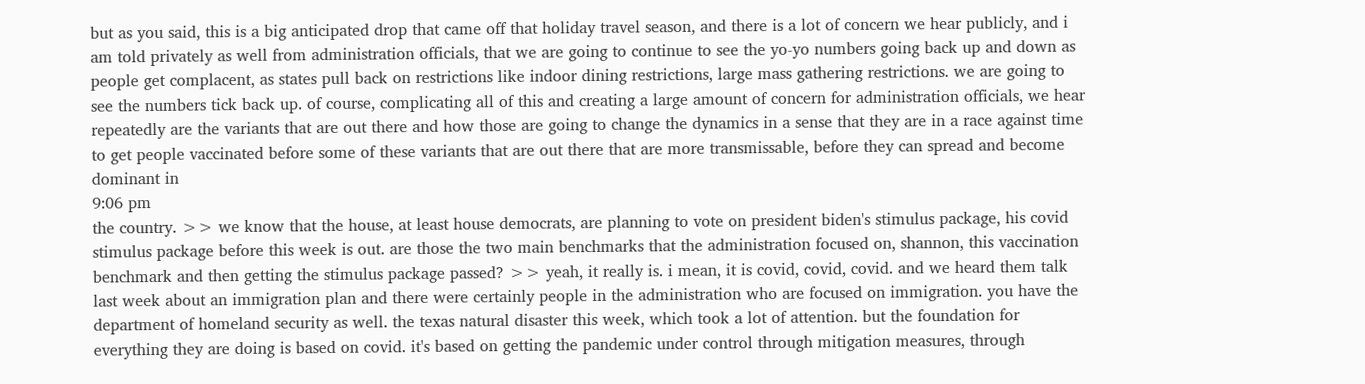but as you said, this is a big anticipated drop that came off that holiday travel season, and there is a lot of concern we hear publicly, and i am told privately as well from administration officials, that we are going to continue to see the yo-yo numbers going back up and down as people get complacent, as states pull back on restrictions like indoor dining restrictions, large mass gathering restrictions. we are going to see the numbers tick back up. of course, complicating all of this and creating a large amount of concern for administration officials, we hear repeatedly are the variants that are out there and how those are going to change the dynamics in a sense that they are in a race against time to get people vaccinated before some of these variants that are out there that are more transmissable, before they can spread and become dominant in
9:06 pm
the country. >> we know that the house, at least house democrats, are planning to vote on president biden's stimulus package, his covid stimulus package before this week is out. are those the two main benchmarks that the administration focused on, shannon, this vaccination benchmark and then getting the stimulus package passed? >> yeah, it really is. i mean, it is covid, covid, covid. and we heard them talk last week about an immigration plan and there were certainly people in the administration who are focused on immigration. you have the department of homeland security as well. the texas natural disaster this week, which took a lot of attention. but the foundation for everything they are doing is based on covid. it's based on getting the pandemic under control through mitigation measures, through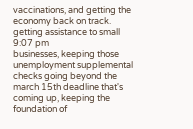vaccinations, and getting the economy back on track. getting assistance to small
9:07 pm
businesses, keeping those unemployment supplemental checks going beyond the march 15th deadline that's coming up, keeping the foundation of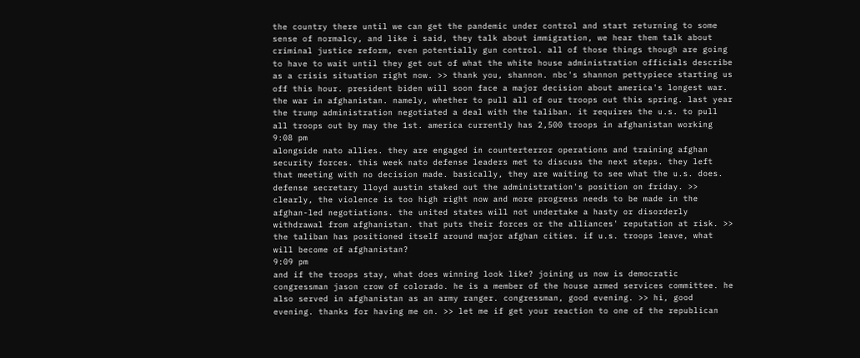the country there until we can get the pandemic under control and start returning to some sense of normalcy, and like i said, they talk about immigration, we hear them talk about criminal justice reform, even potentially gun control. all of those things though are going to have to wait until they get out of what the white house administration officials describe as a crisis situation right now. >> thank you, shannon. nbc's shannon pettypiece starting us off this hour. president biden will soon face a major decision about america's longest war. the war in afghanistan. namely, whether to pull all of our troops out this spring. last year the trump administration negotiated a deal with the taliban. it requires the u.s. to pull all troops out by may the 1st. america currently has 2,500 troops in afghanistan working
9:08 pm
alongside nato allies. they are engaged in counterterror operations and training afghan security forces. this week nato defense leaders met to discuss the next steps. they left that meeting with no decision made. basically, they are waiting to see what the u.s. does. defense secretary lloyd austin staked out the administration's position on friday. >> clearly, the violence is too high right now and more progress needs to be made in the afghan-led negotiations. the united states will not undertake a hasty or disorderly withdrawal from afghanistan. that puts their forces or the alliances' reputation at risk. >> the taliban has positioned itself around major afghan cities. if u.s. troops leave, what will become of afghanistan?
9:09 pm
and if the troops stay, what does winning look like? joining us now is democratic congressman jason crow of colorado. he is a member of the house armed services committee. he also served in afghanistan as an army ranger. congressman, good evening. >> hi, good evening. thanks for having me on. >> let me if get your reaction to one of the republican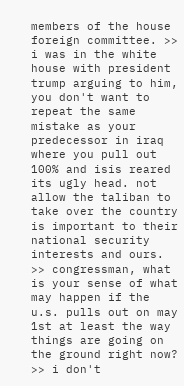members of the house foreign committee. >> i was in the white house with president trump arguing to him, you don't want to repeat the same mistake as your predecessor in iraq where you pull out 100% and isis reared its ugly head. not allow the taliban to take over the country is important to their national security interests and ours. >> congressman, what is your sense of what may happen if the u.s. pulls out on may 1st at least the way things are going on the ground right now? >> i don't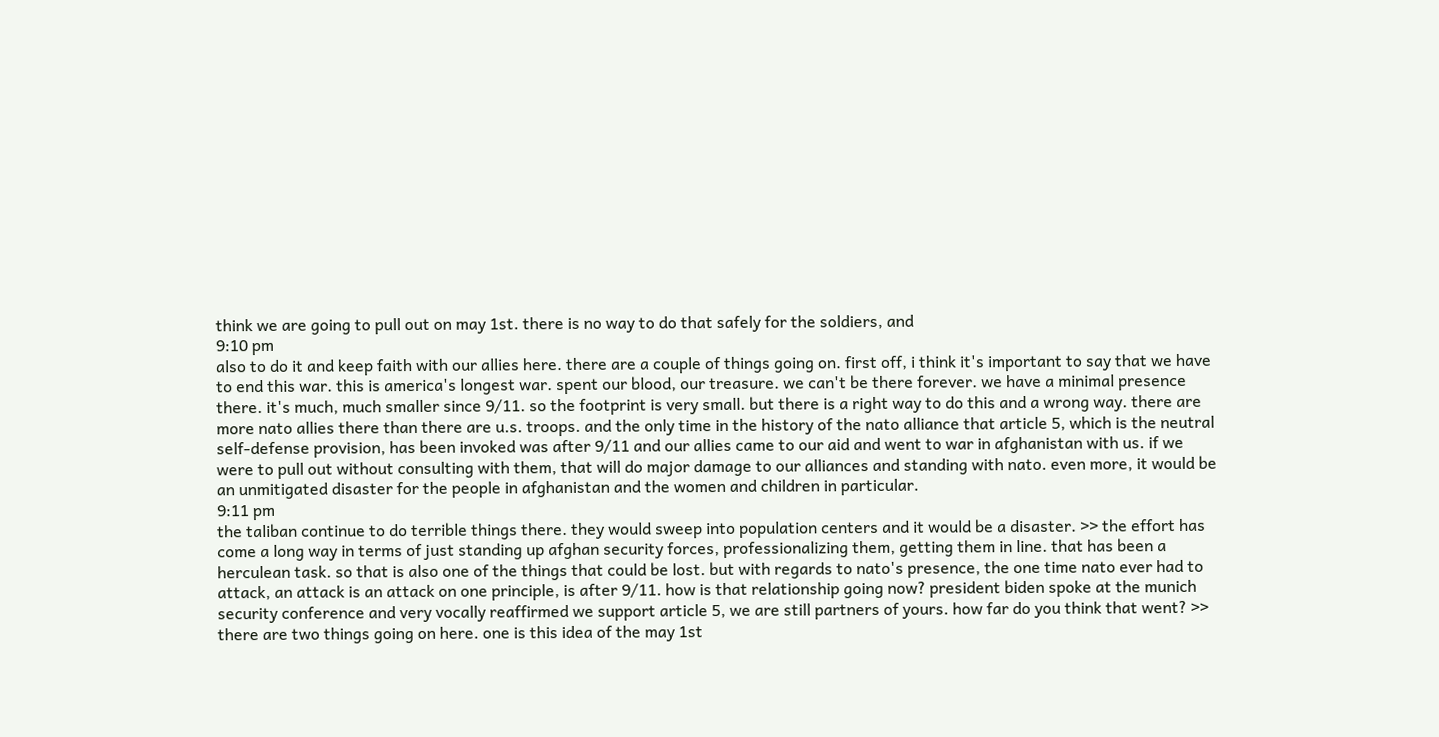think we are going to pull out on may 1st. there is no way to do that safely for the soldiers, and
9:10 pm
also to do it and keep faith with our allies here. there are a couple of things going on. first off, i think it's important to say that we have to end this war. this is america's longest war. spent our blood, our treasure. we can't be there forever. we have a minimal presence there. it's much, much smaller since 9/11. so the footprint is very small. but there is a right way to do this and a wrong way. there are more nato allies there than there are u.s. troops. and the only time in the history of the nato alliance that article 5, which is the neutral self-defense provision, has been invoked was after 9/11 and our allies came to our aid and went to war in afghanistan with us. if we were to pull out without consulting with them, that will do major damage to our alliances and standing with nato. even more, it would be an unmitigated disaster for the people in afghanistan and the women and children in particular.
9:11 pm
the taliban continue to do terrible things there. they would sweep into population centers and it would be a disaster. >> the effort has come a long way in terms of just standing up afghan security forces, professionalizing them, getting them in line. that has been a herculean task. so that is also one of the things that could be lost. but with regards to nato's presence, the one time nato ever had to attack, an attack is an attack on one principle, is after 9/11. how is that relationship going now? president biden spoke at the munich security conference and very vocally reaffirmed we support article 5, we are still partners of yours. how far do you think that went? >> there are two things going on here. one is this idea of the may 1st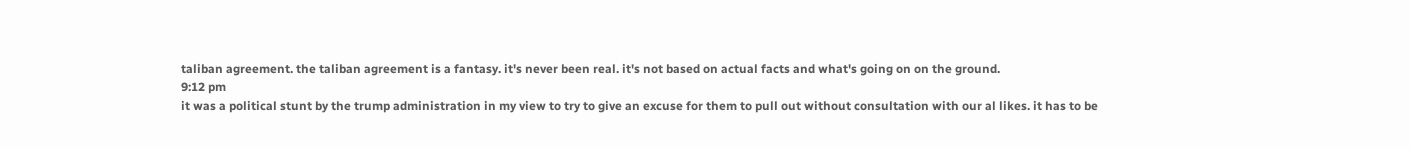taliban agreement. the taliban agreement is a fantasy. it's never been real. it's not based on actual facts and what's going on on the ground.
9:12 pm
it was a political stunt by the trump administration in my view to try to give an excuse for them to pull out without consultation with our al likes. it has to be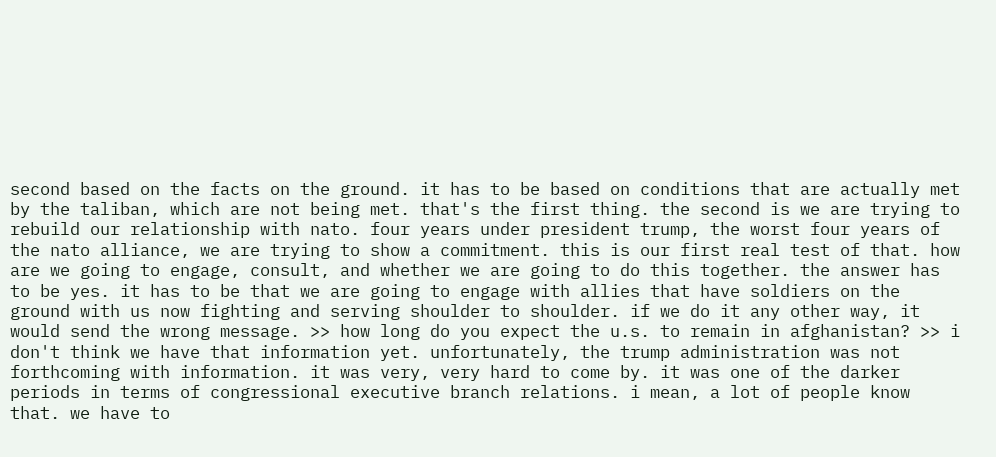second based on the facts on the ground. it has to be based on conditions that are actually met by the taliban, which are not being met. that's the first thing. the second is we are trying to rebuild our relationship with nato. four years under president trump, the worst four years of the nato alliance, we are trying to show a commitment. this is our first real test of that. how are we going to engage, consult, and whether we are going to do this together. the answer has to be yes. it has to be that we are going to engage with allies that have soldiers on the ground with us now fighting and serving shoulder to shoulder. if we do it any other way, it would send the wrong message. >> how long do you expect the u.s. to remain in afghanistan? >> i don't think we have that information yet. unfortunately, the trump administration was not forthcoming with information. it was very, very hard to come by. it was one of the darker periods in terms of congressional executive branch relations. i mean, a lot of people know that. we have to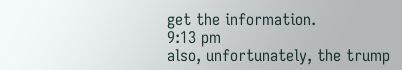get the information.
9:13 pm
also, unfortunately, the trump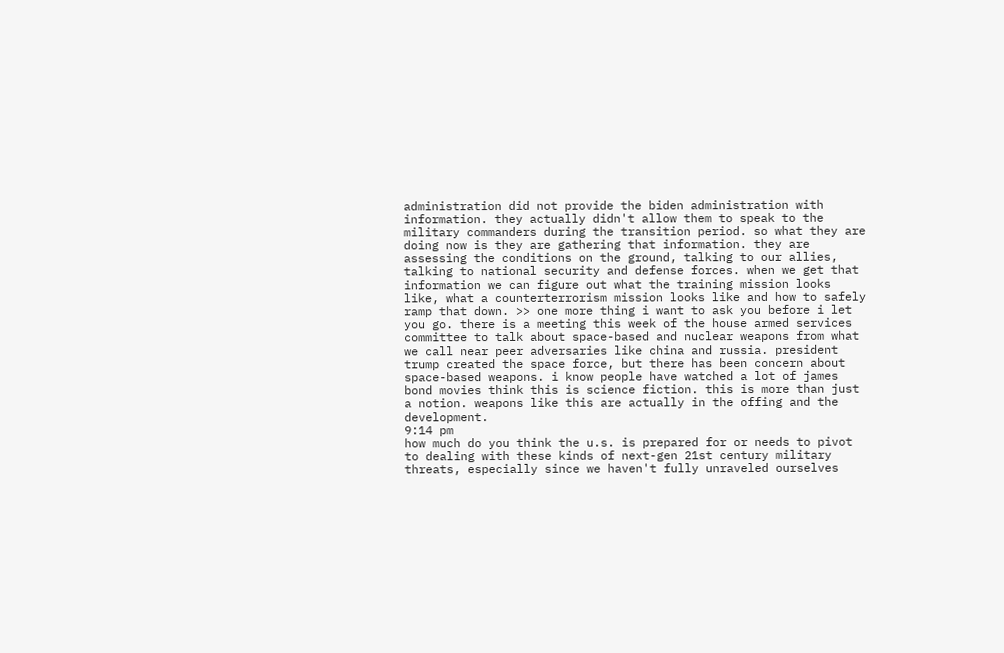administration did not provide the biden administration with information. they actually didn't allow them to speak to the military commanders during the transition period. so what they are doing now is they are gathering that information. they are assessing the conditions on the ground, talking to our allies, talking to national security and defense forces. when we get that information we can figure out what the training mission looks like, what a counterterrorism mission looks like and how to safely ramp that down. >> one more thing i want to ask you before i let you go. there is a meeting this week of the house armed services committee to talk about space-based and nuclear weapons from what we call near peer adversaries like china and russia. president trump created the space force, but there has been concern about space-based weapons. i know people have watched a lot of james bond movies think this is science fiction. this is more than just a notion. weapons like this are actually in the offing and the development.
9:14 pm
how much do you think the u.s. is prepared for or needs to pivot to dealing with these kinds of next-gen 21st century military threats, especially since we haven't fully unraveled ourselves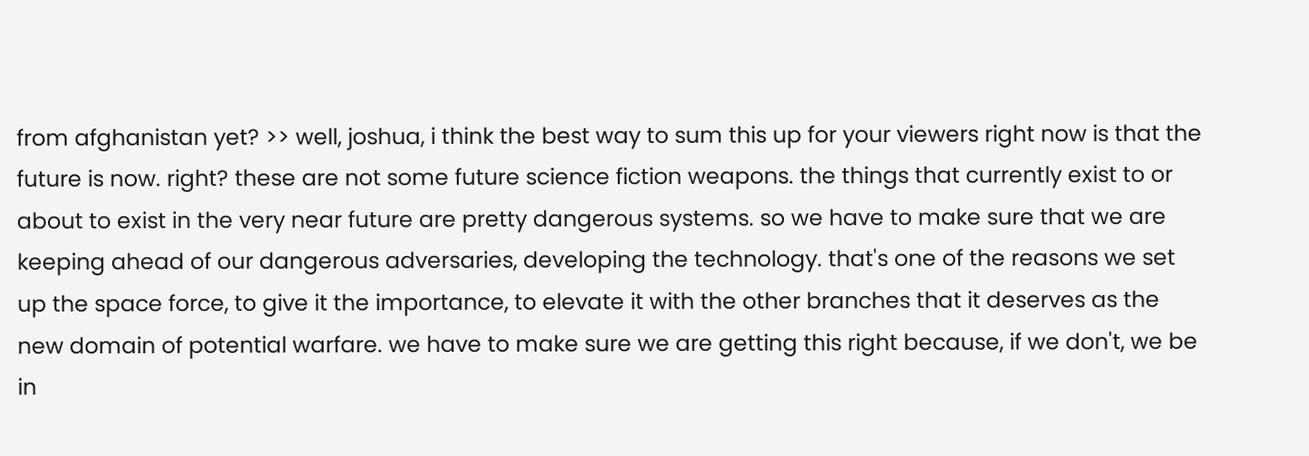from afghanistan yet? >> well, joshua, i think the best way to sum this up for your viewers right now is that the future is now. right? these are not some future science fiction weapons. the things that currently exist to or about to exist in the very near future are pretty dangerous systems. so we have to make sure that we are keeping ahead of our dangerous adversaries, developing the technology. that's one of the reasons we set up the space force, to give it the importance, to elevate it with the other branches that it deserves as the new domain of potential warfare. we have to make sure we are getting this right because, if we don't, we be in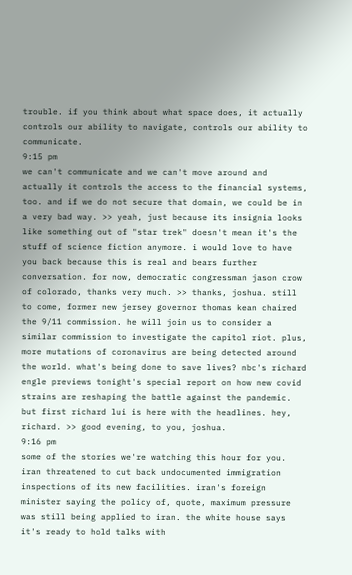trouble. if you think about what space does, it actually controls our ability to navigate, controls our ability to communicate.
9:15 pm
we can't communicate and we can't move around and actually it controls the access to the financial systems, too. and if we do not secure that domain, we could be in a very bad way. >> yeah, just because its insignia looks like something out of "star trek" doesn't mean it's the stuff of science fiction anymore. i would love to have you back because this is real and bears further conversation. for now, democratic congressman jason crow of colorado, thanks very much. >> thanks, joshua. still to come, former new jersey governor thomas kean chaired the 9/11 commission. he will join us to consider a similar commission to investigate the capitol riot. plus, more mutations of coronavirus are being detected around the world. what's being done to save lives? nbc's richard engle previews tonight's special report on how new covid strains are reshaping the battle against the pandemic. but first richard lui is here with the headlines. hey, richard. >> good evening, to you, joshua.
9:16 pm
some of the stories we're watching this hour for you. iran threatened to cut back undocumented immigration inspections of its new facilities. iran's foreign minister saying the policy of, quote, maximum pressure was still being applied to iran. the white house says it's ready to hold talks with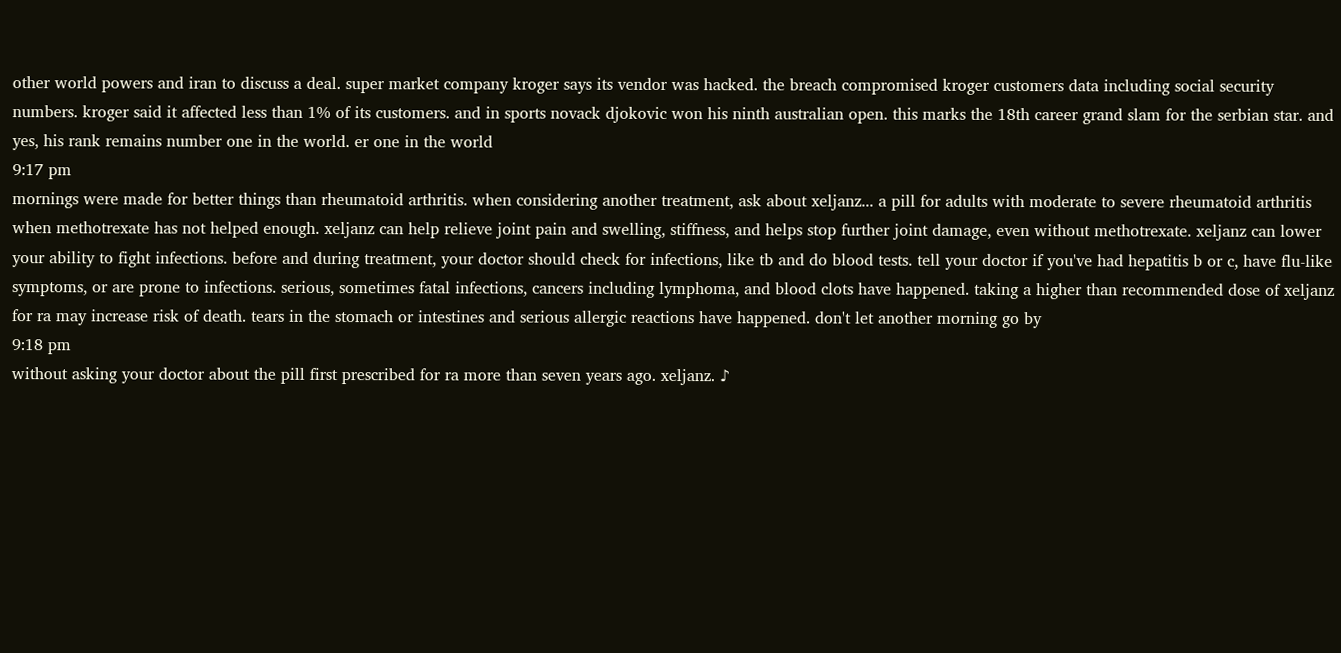other world powers and iran to discuss a deal. super market company kroger says its vendor was hacked. the breach compromised kroger customers data including social security numbers. kroger said it affected less than 1% of its customers. and in sports novack djokovic won his ninth australian open. this marks the 18th career grand slam for the serbian star. and yes, his rank remains number one in the world. er one in the world
9:17 pm
mornings were made for better things than rheumatoid arthritis. when considering another treatment, ask about xeljanz... a pill for adults with moderate to severe rheumatoid arthritis when methotrexate has not helped enough. xeljanz can help relieve joint pain and swelling, stiffness, and helps stop further joint damage, even without methotrexate. xeljanz can lower your ability to fight infections. before and during treatment, your doctor should check for infections, like tb and do blood tests. tell your doctor if you've had hepatitis b or c, have flu-like symptoms, or are prone to infections. serious, sometimes fatal infections, cancers including lymphoma, and blood clots have happened. taking a higher than recommended dose of xeljanz for ra may increase risk of death. tears in the stomach or intestines and serious allergic reactions have happened. don't let another morning go by
9:18 pm
without asking your doctor about the pill first prescribed for ra more than seven years ago. xeljanz. ♪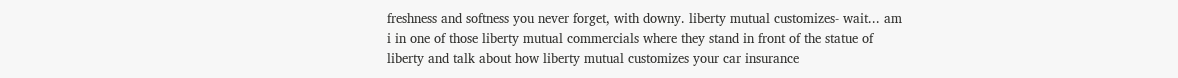freshness and softness you never forget, with downy. liberty mutual customizes- wait... am i in one of those liberty mutual commercials where they stand in front of the statue of liberty and talk about how liberty mutual customizes your car insurance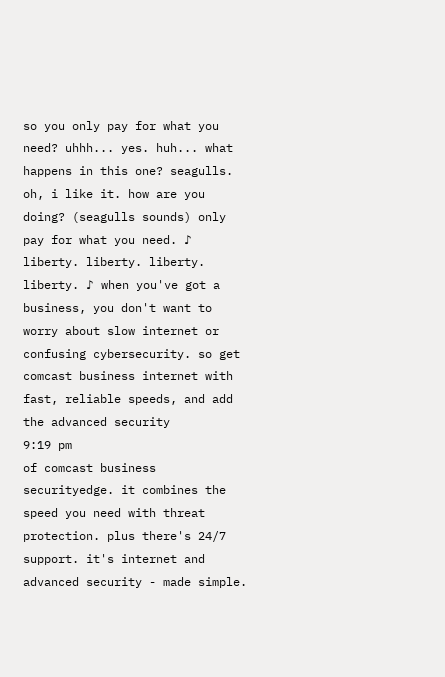so you only pay for what you need? uhhh... yes. huh... what happens in this one? seagulls. oh, i like it. how are you doing? (seagulls sounds) only pay for what you need. ♪ liberty. liberty. liberty. liberty. ♪ when you've got a business, you don't want to worry about slow internet or confusing cybersecurity. so get comcast business internet with fast, reliable speeds, and add the advanced security
9:19 pm
of comcast business securityedge. it combines the speed you need with threat protection. plus there's 24/7 support. it's internet and advanced security - made simple.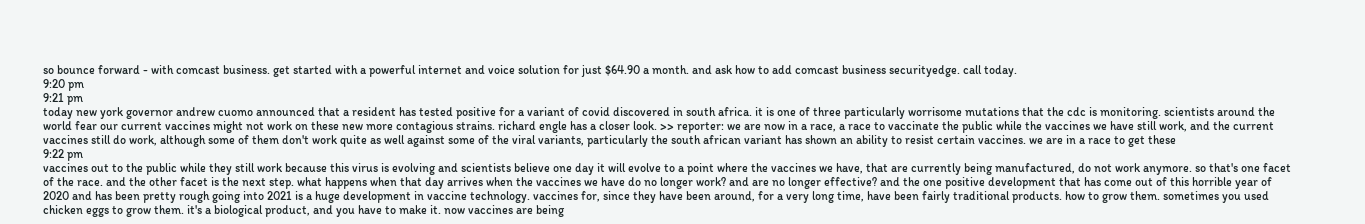so bounce forward - with comcast business. get started with a powerful internet and voice solution for just $64.90 a month. and ask how to add comcast business securityedge. call today.
9:20 pm
9:21 pm
today new york governor andrew cuomo announced that a resident has tested positive for a variant of covid discovered in south africa. it is one of three particularly worrisome mutations that the cdc is monitoring. scientists around the world fear our current vaccines might not work on these new more contagious strains. richard engle has a closer look. >> reporter: we are now in a race, a race to vaccinate the public while the vaccines we have still work, and the current vaccines still do work, although some of them don't work quite as well against some of the viral variants, particularly the south african variant has shown an ability to resist certain vaccines. we are in a race to get these
9:22 pm
vaccines out to the public while they still work because this virus is evolving and scientists believe one day it will evolve to a point where the vaccines we have, that are currently being manufactured, do not work anymore. so that's one facet of the race. and the other facet is the next step. what happens when that day arrives when the vaccines we have do no longer work? and are no longer effective? and the one positive development that has come out of this horrible year of 2020 and has been pretty rough going into 2021 is a huge development in vaccine technology. vaccines for, since they have been around, for a very long time, have been fairly traditional products. how to grow them. sometimes you used chicken eggs to grow them. it's a biological product, and you have to make it. now vaccines are being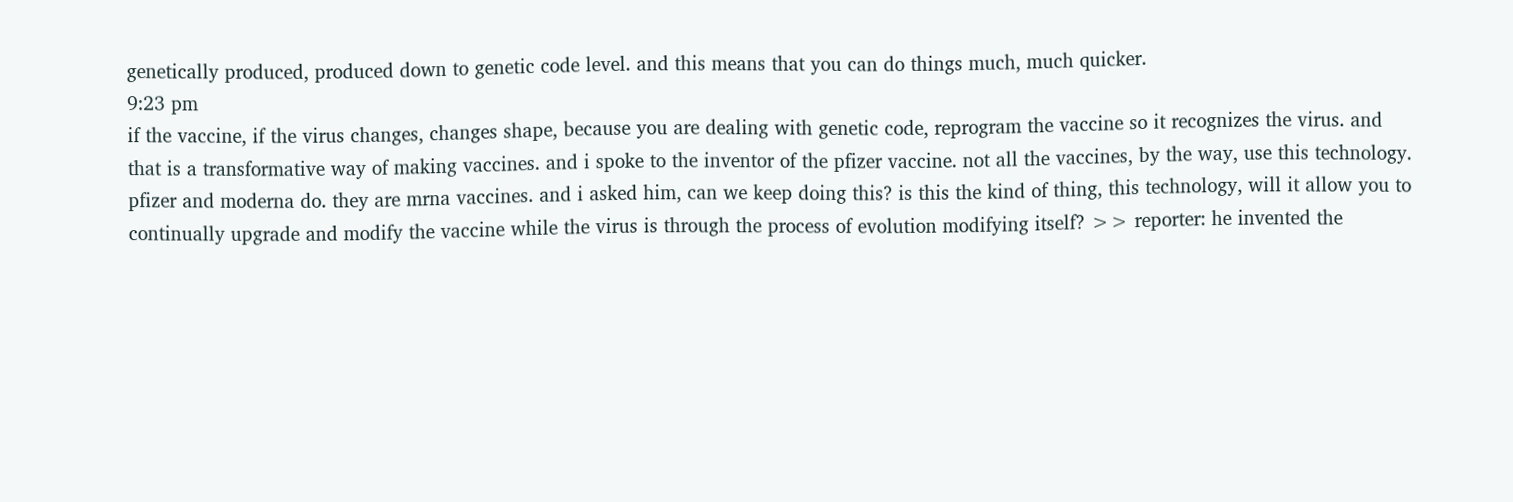genetically produced, produced down to genetic code level. and this means that you can do things much, much quicker.
9:23 pm
if the vaccine, if the virus changes, changes shape, because you are dealing with genetic code, reprogram the vaccine so it recognizes the virus. and that is a transformative way of making vaccines. and i spoke to the inventor of the pfizer vaccine. not all the vaccines, by the way, use this technology. pfizer and moderna do. they are mrna vaccines. and i asked him, can we keep doing this? is this the kind of thing, this technology, will it allow you to continually upgrade and modify the vaccine while the virus is through the process of evolution modifying itself? >> reporter: he invented the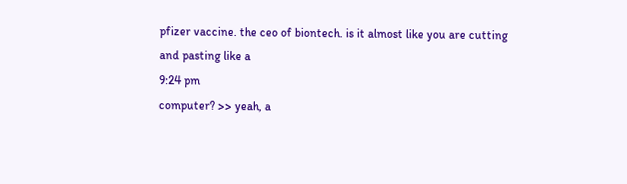pfizer vaccine. the ceo of biontech. is it almost like you are cutting and pasting like a
9:24 pm
computer? >> yeah, a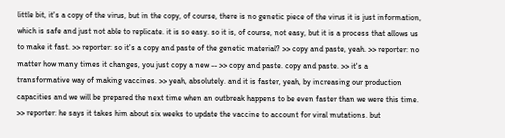little bit, it's a copy of the virus, but in the copy, of course, there is no genetic piece of the virus it is just information, which is safe and just not able to replicate. it is so easy. so it is, of course, not easy, but it is a process that allows us to make it fast. >> reporter: so it's a copy and paste of the genetic material? >> copy and paste, yeah. >> reporter: no matter how many times it changes, you just copy a new -- >> copy and paste. copy and paste. >> it's a transformative way of making vaccines. >> yeah, absolutely. and it is faster, yeah, by increasing our production capacities and we will be prepared the next time when an outbreak happens to be even faster than we were this time. >> reporter: he says it takes him about six weeks to update the vaccine to account for viral mutations. but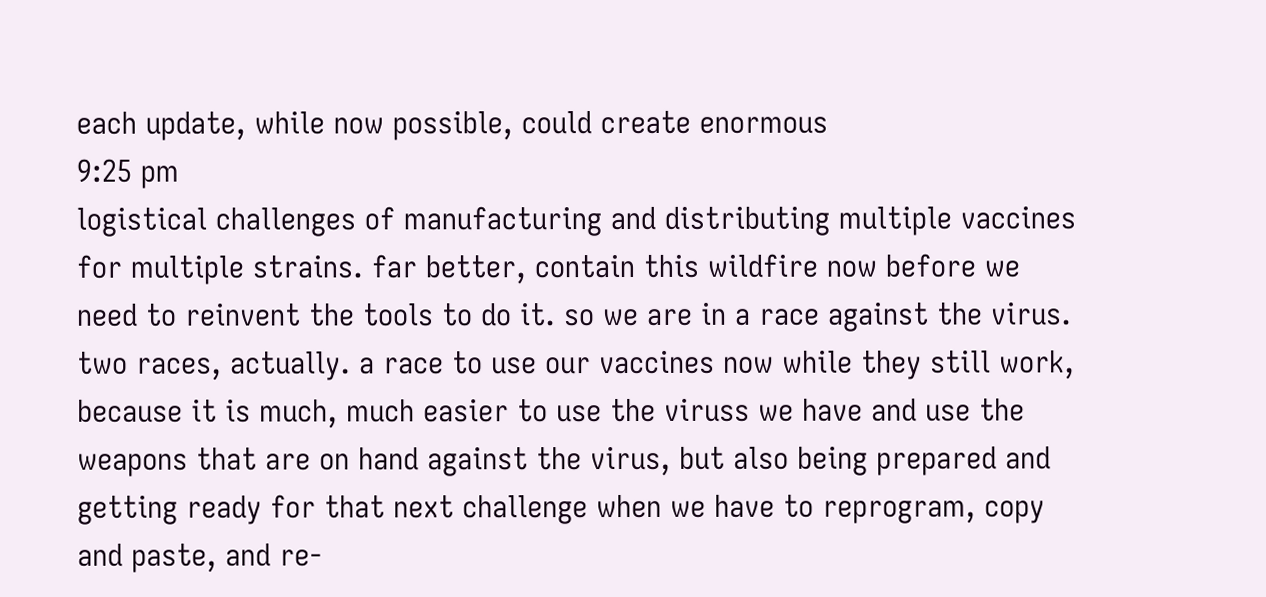each update, while now possible, could create enormous
9:25 pm
logistical challenges of manufacturing and distributing multiple vaccines for multiple strains. far better, contain this wildfire now before we need to reinvent the tools to do it. so we are in a race against the virus. two races, actually. a race to use our vaccines now while they still work, because it is much, much easier to use the viruss we have and use the weapons that are on hand against the virus, but also being prepared and getting ready for that next challenge when we have to reprogram, copy and paste, and re-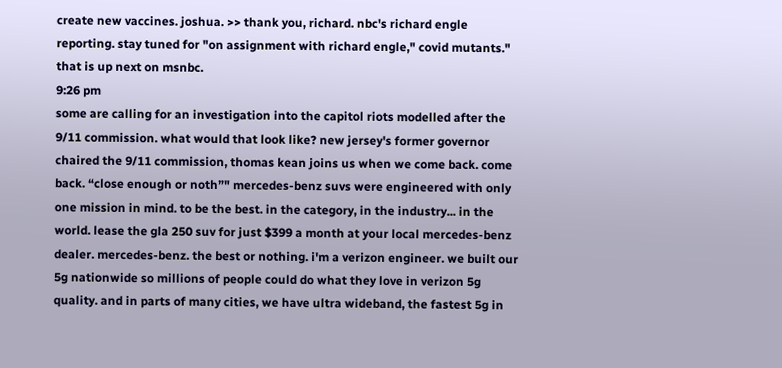create new vaccines. joshua. >> thank you, richard. nbc's richard engle reporting. stay tuned for "on assignment with richard engle," covid mutants." that is up next on msnbc.
9:26 pm
some are calling for an investigation into the capitol riots modelled after the 9/11 commission. what would that look like? new jersey's former governor chaired the 9/11 commission, thomas kean joins us when we come back. come back. “close enough or noth”" mercedes-benz suvs were engineered with only one mission in mind. to be the best. in the category, in the industry... in the world. lease the gla 250 suv for just $399 a month at your local mercedes-benz dealer. mercedes-benz. the best or nothing. i'm a verizon engineer. we built our 5g nationwide so millions of people could do what they love in verizon 5g quality. and in parts of many cities, we have ultra wideband, the fastest 5g in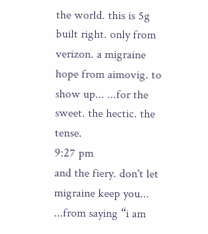the world. this is 5g built right. only from verizon. a migraine hope from aimovig. to show up... ...for the sweet. the hectic. the tense.
9:27 pm
and the fiery. don't let migraine keep you... ...from saying “i am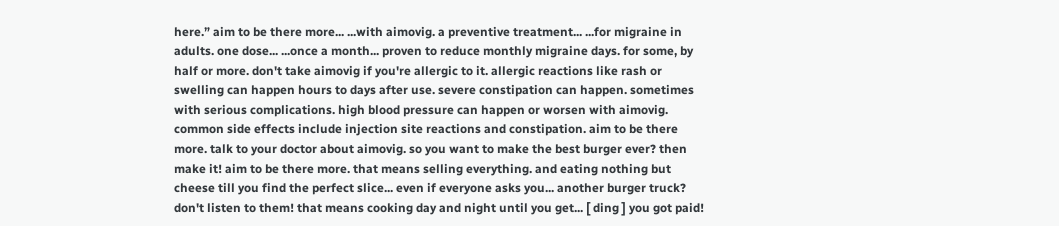here.” aim to be there more... ...with aimovig. a preventive treatment... ...for migraine in adults. one dose... ...once a month... proven to reduce monthly migraine days. for some, by half or more. don't take aimovig if you're allergic to it. allergic reactions like rash or swelling can happen hours to days after use. severe constipation can happen. sometimes with serious complications. high blood pressure can happen or worsen with aimovig. common side effects include injection site reactions and constipation. aim to be there more. talk to your doctor about aimovig. so you want to make the best burger ever? then make it! aim to be there more. that means selling everything. and eating nothing but cheese till you find the perfect slice... even if everyone asks you... another burger truck? don't listen to them! that means cooking day and night until you get... [ ding ] you got paid!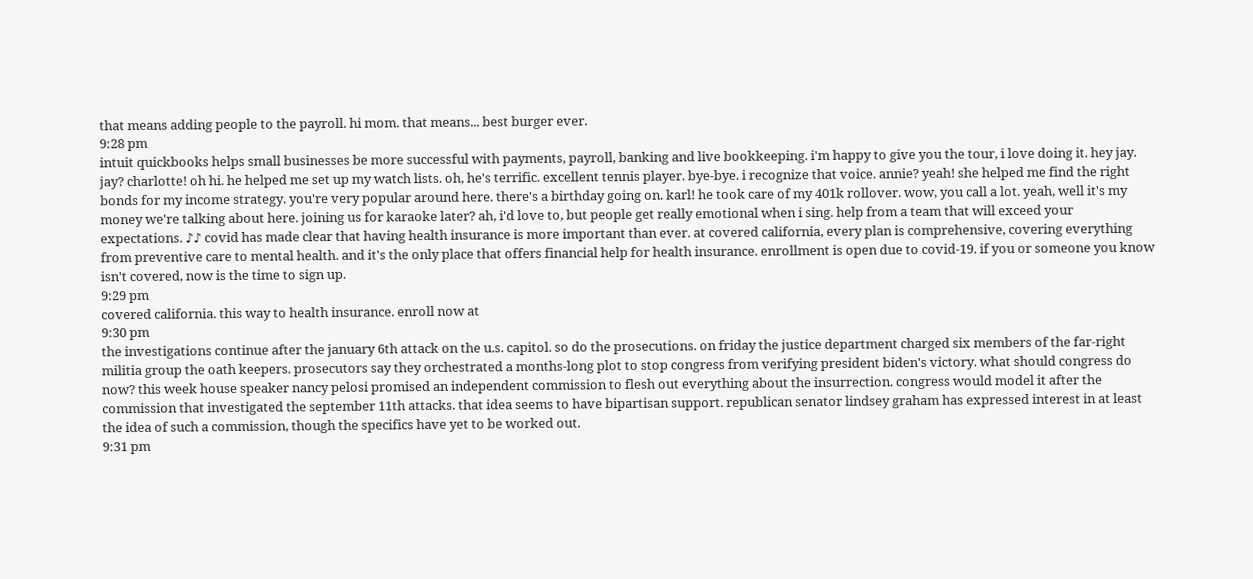that means adding people to the payroll. hi mom. that means... best burger ever.
9:28 pm
intuit quickbooks helps small businesses be more successful with payments, payroll, banking and live bookkeeping. i'm happy to give you the tour, i love doing it. hey jay. jay? charlotte! oh hi. he helped me set up my watch lists. oh, he's terrific. excellent tennis player. bye-bye. i recognize that voice. annie? yeah! she helped me find the right bonds for my income strategy. you're very popular around here. there's a birthday going on. karl! he took care of my 401k rollover. wow, you call a lot. yeah, well it's my money we're talking about here. joining us for karaoke later? ah, i'd love to, but people get really emotional when i sing. help from a team that will exceed your expectations. ♪♪ covid has made clear that having health insurance is more important than ever. at covered california, every plan is comprehensive, covering everything from preventive care to mental health. and it's the only place that offers financial help for health insurance. enrollment is open due to covid-19. if you or someone you know isn't covered, now is the time to sign up.
9:29 pm
covered california. this way to health insurance. enroll now at
9:30 pm
the investigations continue after the january 6th attack on the u.s. capitol. so do the prosecutions. on friday the justice department charged six members of the far-right militia group the oath keepers. prosecutors say they orchestrated a months-long plot to stop congress from verifying president biden's victory. what should congress do now? this week house speaker nancy pelosi promised an independent commission to flesh out everything about the insurrection. congress would model it after the commission that investigated the september 11th attacks. that idea seems to have bipartisan support. republican senator lindsey graham has expressed interest in at least the idea of such a commission, though the specifics have yet to be worked out.
9:31 pm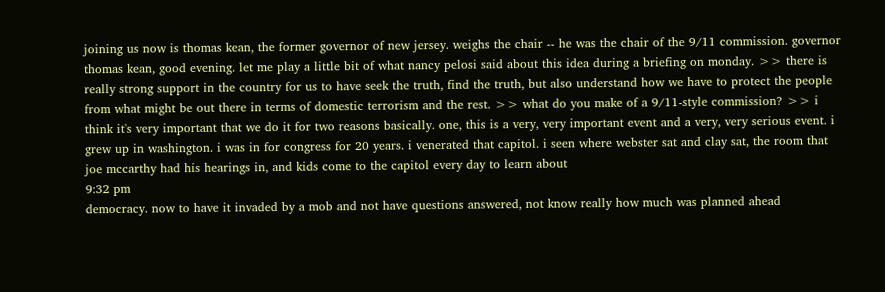joining us now is thomas kean, the former governor of new jersey. weighs the chair -- he was the chair of the 9/11 commission. governor thomas kean, good evening. let me play a little bit of what nancy pelosi said about this idea during a briefing on monday. >> there is really strong support in the country for us to have seek the truth, find the truth, but also understand how we have to protect the people from what might be out there in terms of domestic terrorism and the rest. >> what do you make of a 9/11-style commission? >> i think it's very important that we do it for two reasons basically. one, this is a very, very important event and a very, very serious event. i grew up in washington. i was in for congress for 20 years. i venerated that capitol. i seen where webster sat and clay sat, the room that joe mccarthy had his hearings in, and kids come to the capitol every day to learn about
9:32 pm
democracy. now to have it invaded by a mob and not have questions answered, not know really how much was planned ahead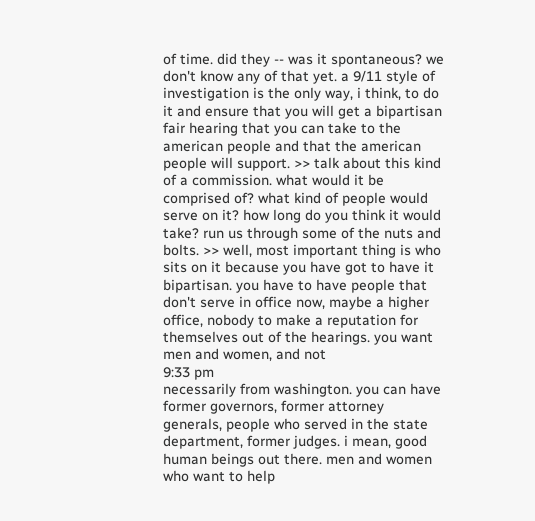of time. did they -- was it spontaneous? we don't know any of that yet. a 9/11 style of investigation is the only way, i think, to do it and ensure that you will get a bipartisan fair hearing that you can take to the american people and that the american people will support. >> talk about this kind of a commission. what would it be comprised of? what kind of people would serve on it? how long do you think it would take? run us through some of the nuts and bolts. >> well, most important thing is who sits on it because you have got to have it bipartisan. you have to have people that don't serve in office now, maybe a higher office, nobody to make a reputation for themselves out of the hearings. you want men and women, and not
9:33 pm
necessarily from washington. you can have former governors, former attorney generals, people who served in the state department, former judges. i mean, good human beings out there. men and women who want to help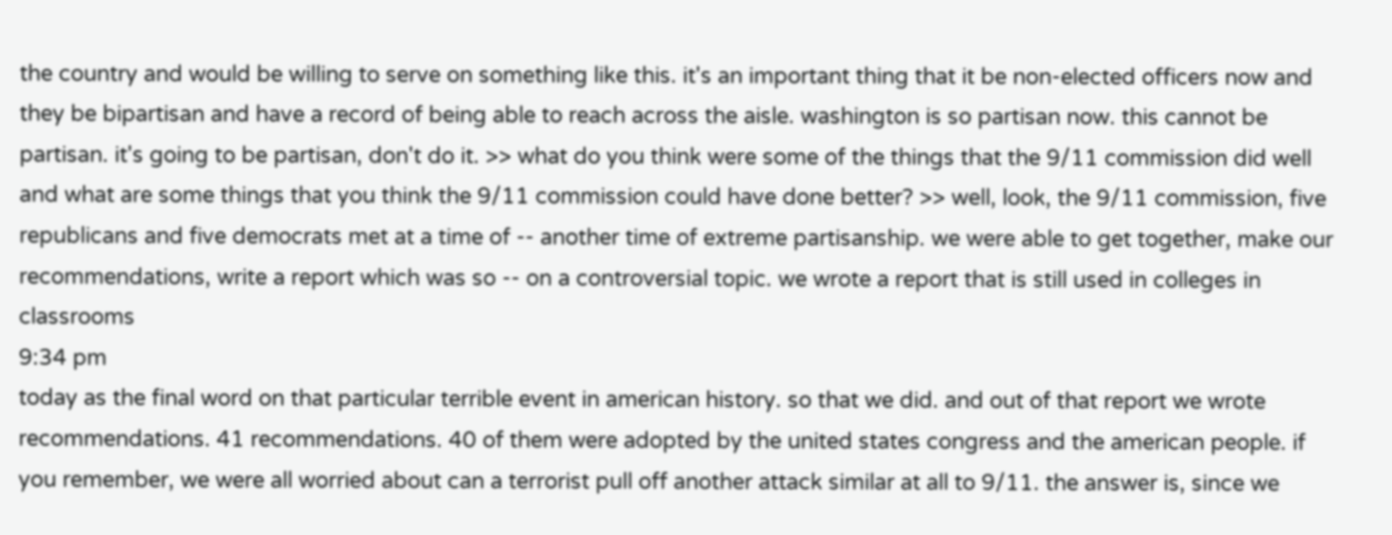the country and would be willing to serve on something like this. it's an important thing that it be non-elected officers now and they be bipartisan and have a record of being able to reach across the aisle. washington is so partisan now. this cannot be partisan. it's going to be partisan, don't do it. >> what do you think were some of the things that the 9/11 commission did well and what are some things that you think the 9/11 commission could have done better? >> well, look, the 9/11 commission, five republicans and five democrats met at a time of -- another time of extreme partisanship. we were able to get together, make our recommendations, write a report which was so -- on a controversial topic. we wrote a report that is still used in colleges in classrooms
9:34 pm
today as the final word on that particular terrible event in american history. so that we did. and out of that report we wrote recommendations. 41 recommendations. 40 of them were adopted by the united states congress and the american people. if you remember, we were all worried about can a terrorist pull off another attack similar at all to 9/11. the answer is, since we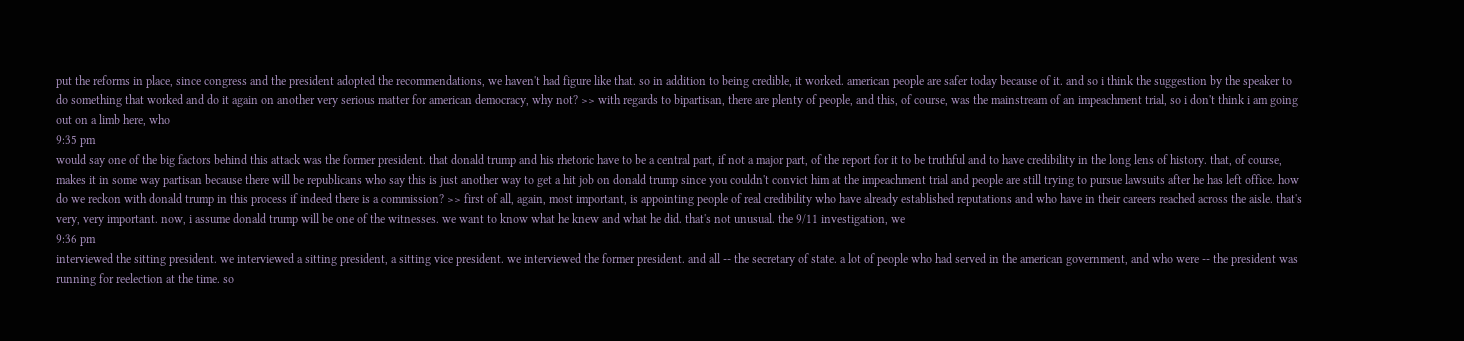put the reforms in place, since congress and the president adopted the recommendations, we haven't had figure like that. so in addition to being credible, it worked. american people are safer today because of it. and so i think the suggestion by the speaker to do something that worked and do it again on another very serious matter for american democracy, why not? >> with regards to bipartisan, there are plenty of people, and this, of course, was the mainstream of an impeachment trial, so i don't think i am going out on a limb here, who
9:35 pm
would say one of the big factors behind this attack was the former president. that donald trump and his rhetoric have to be a central part, if not a major part, of the report for it to be truthful and to have credibility in the long lens of history. that, of course, makes it in some way partisan because there will be republicans who say this is just another way to get a hit job on donald trump since you couldn't convict him at the impeachment trial and people are still trying to pursue lawsuits after he has left office. how do we reckon with donald trump in this process if indeed there is a commission? >> first of all, again, most important, is appointing people of real credibility who have already established reputations and who have in their careers reached across the aisle. that's very, very important. now, i assume donald trump will be one of the witnesses. we want to know what he knew and what he did. that's not unusual. the 9/11 investigation, we
9:36 pm
interviewed the sitting president. we interviewed a sitting president, a sitting vice president. we interviewed the former president. and all -- the secretary of state. a lot of people who had served in the american government, and who were -- the president was running for reelection at the time. so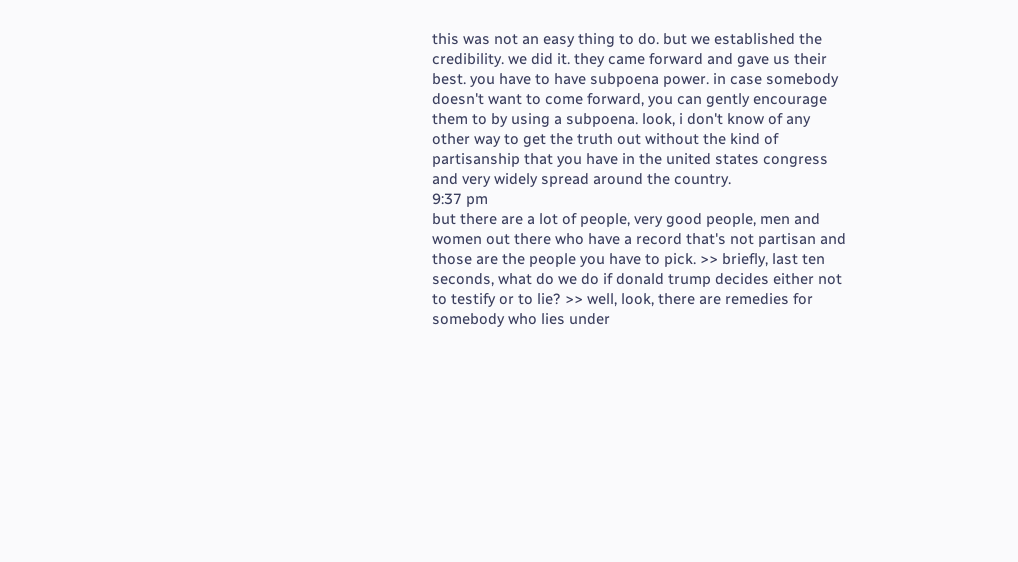this was not an easy thing to do. but we established the credibility. we did it. they came forward and gave us their best. you have to have subpoena power. in case somebody doesn't want to come forward, you can gently encourage them to by using a subpoena. look, i don't know of any other way to get the truth out without the kind of partisanship that you have in the united states congress and very widely spread around the country.
9:37 pm
but there are a lot of people, very good people, men and women out there who have a record that's not partisan and those are the people you have to pick. >> briefly, last ten seconds, what do we do if donald trump decides either not to testify or to lie? >> well, look, there are remedies for somebody who lies under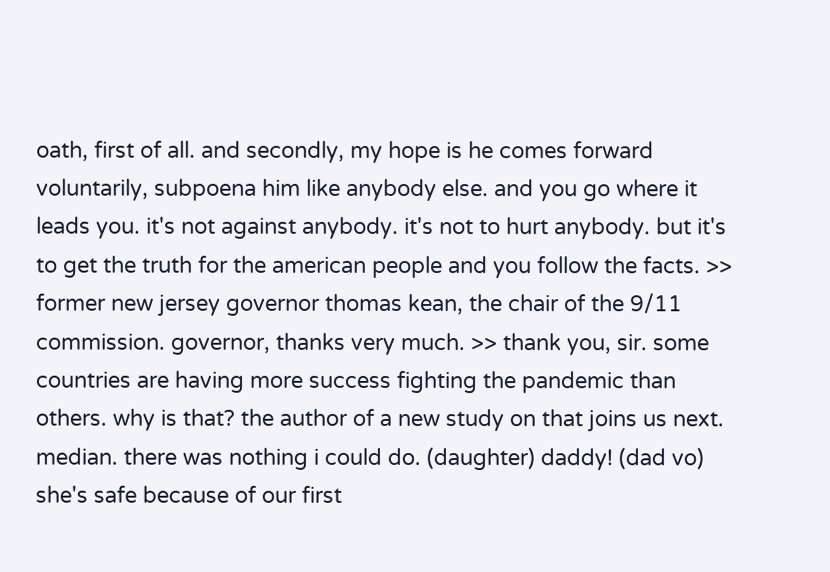oath, first of all. and secondly, my hope is he comes forward voluntarily, subpoena him like anybody else. and you go where it leads you. it's not against anybody. it's not to hurt anybody. but it's to get the truth for the american people and you follow the facts. >> former new jersey governor thomas kean, the chair of the 9/11 commission. governor, thanks very much. >> thank you, sir. some countries are having more success fighting the pandemic than others. why is that? the author of a new study on that joins us next. median. there was nothing i could do. (daughter) daddy! (dad vo) she's safe because of our first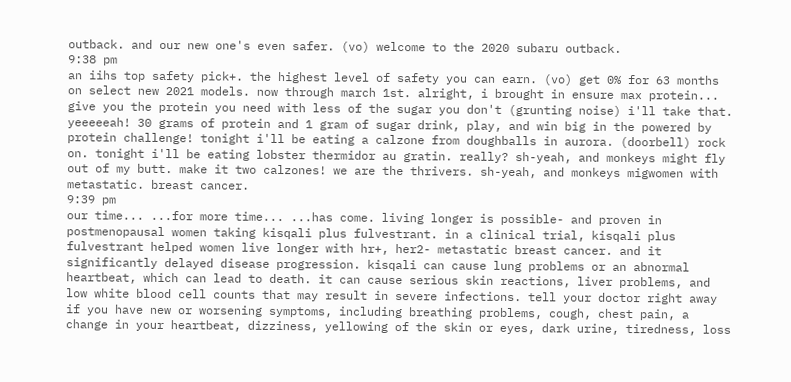outback. and our new one's even safer. (vo) welcome to the 2020 subaru outback.
9:38 pm
an iihs top safety pick+. the highest level of safety you can earn. (vo) get 0% for 63 months on select new 2021 models. now through march 1st. alright, i brought in ensure max protein... give you the protein you need with less of the sugar you don't (grunting noise) i'll take that. yeeeeeah! 30 grams of protein and 1 gram of sugar drink, play, and win big in the powered by protein challenge! tonight i'll be eating a calzone from doughballs in aurora. (doorbell) rock on. tonight i'll be eating lobster thermidor au gratin. really? sh-yeah, and monkeys might fly out of my butt. make it two calzones! we are the thrivers. sh-yeah, and monkeys migwomen with metastatic. breast cancer.
9:39 pm
our time... ...for more time... ...has come. living longer is possible- and proven in postmenopausal women taking kisqali plus fulvestrant. in a clinical trial, kisqali plus fulvestrant helped women live longer with hr+, her2- metastatic breast cancer. and it significantly delayed disease progression. kisqali can cause lung problems or an abnormal heartbeat, which can lead to death. it can cause serious skin reactions, liver problems, and low white blood cell counts that may result in severe infections. tell your doctor right away if you have new or worsening symptoms, including breathing problems, cough, chest pain, a change in your heartbeat, dizziness, yellowing of the skin or eyes, dark urine, tiredness, loss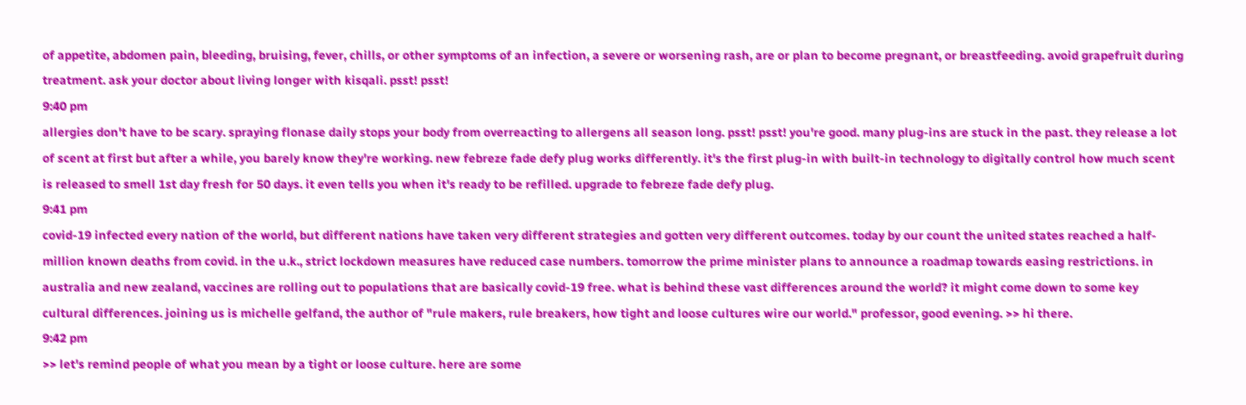of appetite, abdomen pain, bleeding, bruising, fever, chills, or other symptoms of an infection, a severe or worsening rash, are or plan to become pregnant, or breastfeeding. avoid grapefruit during treatment. ask your doctor about living longer with kisqali. psst! psst!
9:40 pm
allergies don't have to be scary. spraying flonase daily stops your body from overreacting to allergens all season long. psst! psst! you're good. many plug-ins are stuck in the past. they release a lot of scent at first but after a while, you barely know they're working. new febreze fade defy plug works differently. it's the first plug-in with built-in technology to digitally control how much scent is released to smell 1st day fresh for 50 days. it even tells you when it's ready to be refilled. upgrade to febreze fade defy plug.
9:41 pm
covid-19 infected every nation of the world, but different nations have taken very different strategies and gotten very different outcomes. today by our count the united states reached a half-million known deaths from covid. in the u.k., strict lockdown measures have reduced case numbers. tomorrow the prime minister plans to announce a roadmap towards easing restrictions. in australia and new zealand, vaccines are rolling out to populations that are basically covid-19 free. what is behind these vast differences around the world? it might come down to some key cultural differences. joining us is michelle gelfand, the author of "rule makers, rule breakers, how tight and loose cultures wire our world." professor, good evening. >> hi there.
9:42 pm
>> let's remind people of what you mean by a tight or loose culture. here are some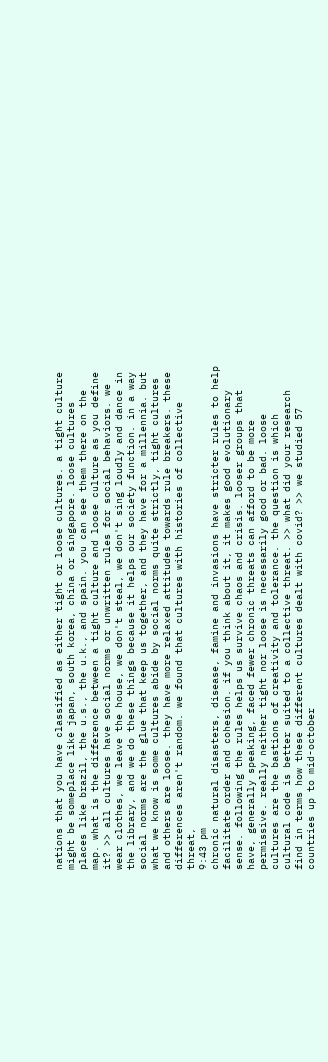nations that you have classified as either tight or loose cultures. a tight culture might be someplace like japan, south korea, china or singapore. loose cultures places like brazil, the u.s., the u.k., and spain. you can see them there on the map. what is the difference between a tight culture and loose culture as you define it? >> all cultures have social norms or unwritten rules for social behaviors. we wear clothes, we leave the house, we don't steal, we don't sing loudly and dance in the library, and we do these things because it helps our society function. in a way social norms are the glue that keep us together, and they have for a millennia. but what we know is some cultures abide by social norms quite strictly, tight cultures and others are loose. they have more relaxed attitudes towards rule breakers. these differences aren't random. we found that cultures with histories of collective threat,
9:43 pm
chronic natural disasters, disease, famine and invasions have stricter rules to help facilitate order and cohesion. if you think about it, it makes good evolutionary sense. following the rules helps us survive chaos and crisis. looser groups that have, generally speaking, faced fewer chronic threats can afford to be more permissive. really neither tight nor loose is necessarily good or bad. loose cultures are the bastions of creativity and tolerance. the question is which cultural code is better suited to a collective threat. >> what did your research find in terms how these different cultures dealt with covid? >> we studied 57 countries up to mid-october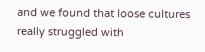and we found that loose cultures really struggled with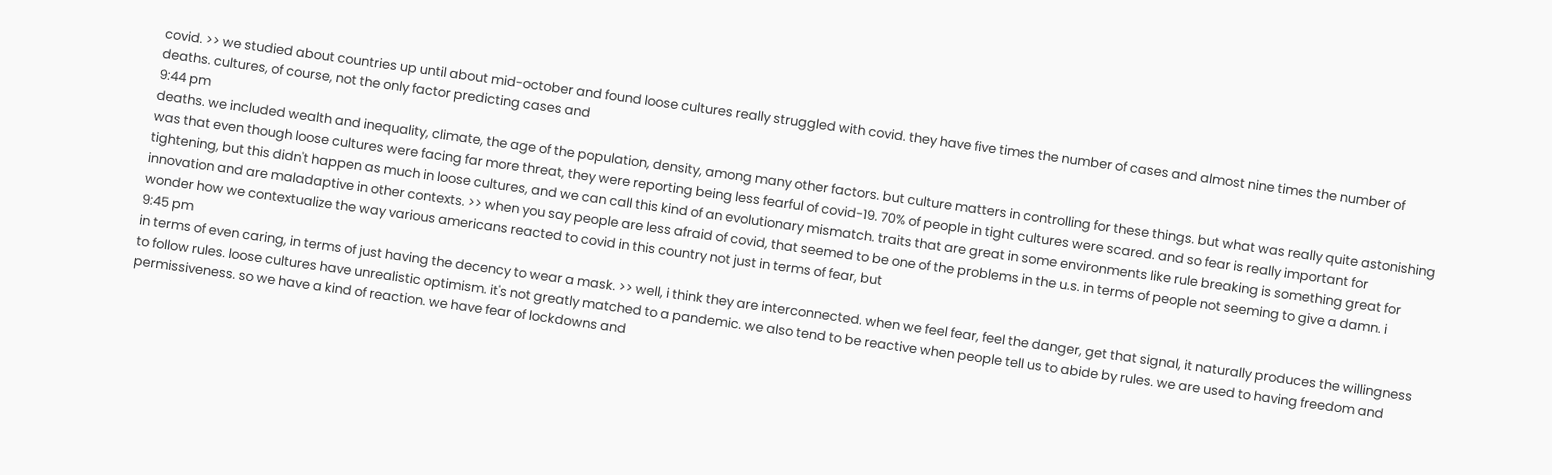covid. >> we studied about countries up until about mid-october and found loose cultures really struggled with covid. they have five times the number of cases and almost nine times the number of deaths. cultures, of course, not the only factor predicting cases and
9:44 pm
deaths. we included wealth and inequality, climate, the age of the population, density, among many other factors. but culture matters in controlling for these things. but what was really quite astonishing was that even though loose cultures were facing far more threat, they were reporting being less fearful of covid-19. 70% of people in tight cultures were scared. and so fear is really important for tightening, but this didn't happen as much in loose cultures, and we can call this kind of an evolutionary mismatch. traits that are great in some environments like rule breaking is something great for innovation and are maladaptive in other contexts. >> when you say people are less afraid of covid, that seemed to be one of the problems in the u.s. in terms of people not seeming to give a damn. i wonder how we contextualize the way various americans reacted to covid in this country not just in terms of fear, but
9:45 pm
in terms of even caring, in terms of just having the decency to wear a mask. >> well, i think they are interconnected. when we feel fear, feel the danger, get that signal, it naturally produces the willingness to follow rules. loose cultures have unrealistic optimism. it's not greatly matched to a pandemic. we also tend to be reactive when people tell us to abide by rules. we are used to having freedom and permissiveness. so we have a kind of reaction. we have fear of lockdowns and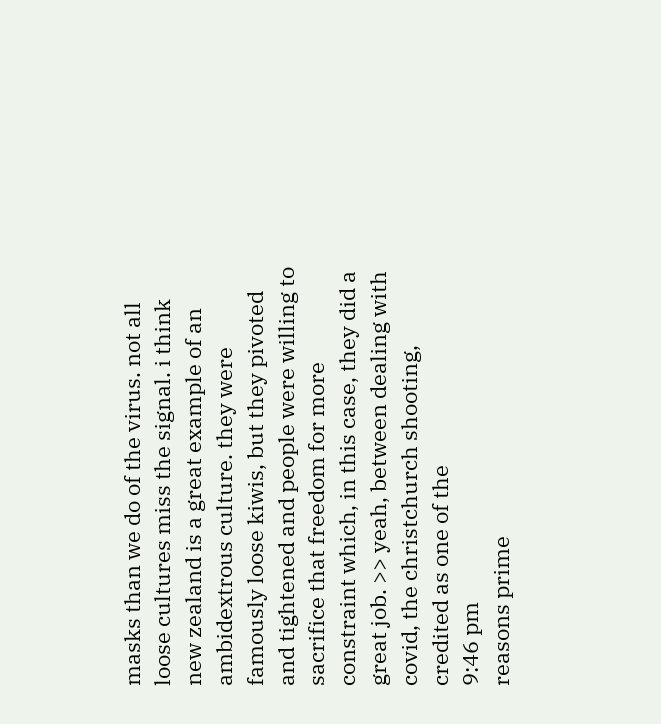masks than we do of the virus. not all loose cultures miss the signal. i think new zealand is a great example of an ambidextrous culture. they were famously loose kiwis, but they pivoted and tightened and people were willing to sacrifice that freedom for more constraint which, in this case, they did a great job. >> yeah, between dealing with covid, the christchurch shooting, credited as one of the
9:46 pm
reasons prime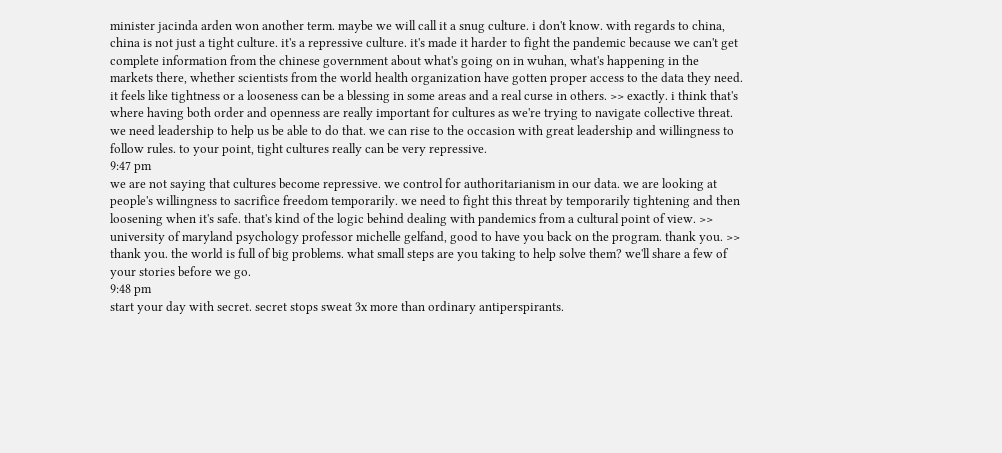minister jacinda arden won another term. maybe we will call it a snug culture. i don't know. with regards to china, china is not just a tight culture. it's a repressive culture. it's made it harder to fight the pandemic because we can't get complete information from the chinese government about what's going on in wuhan, what's happening in the markets there, whether scientists from the world health organization have gotten proper access to the data they need. it feels like tightness or a looseness can be a blessing in some areas and a real curse in others. >> exactly. i think that's where having both order and openness are really important for cultures as we're trying to navigate collective threat. we need leadership to help us be able to do that. we can rise to the occasion with great leadership and willingness to follow rules. to your point, tight cultures really can be very repressive.
9:47 pm
we are not saying that cultures become repressive. we control for authoritarianism in our data. we are looking at people's willingness to sacrifice freedom temporarily. we need to fight this threat by temporarily tightening and then loosening when it's safe. that's kind of the logic behind dealing with pandemics from a cultural point of view. >> university of maryland psychology professor michelle gelfand, good to have you back on the program. thank you. >> thank you. the world is full of big problems. what small steps are you taking to help solve them? we'll share a few of your stories before we go.
9:48 pm
start your day with secret. secret stops sweat 3x more than ordinary antiperspirants.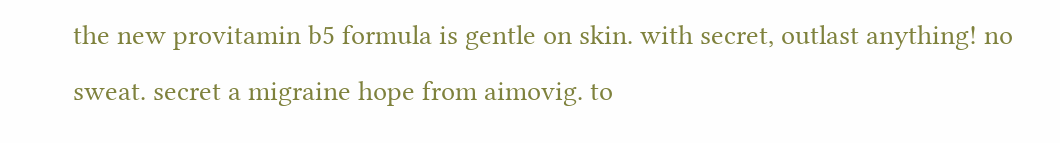the new provitamin b5 formula is gentle on skin. with secret, outlast anything! no sweat. secret a migraine hope from aimovig. to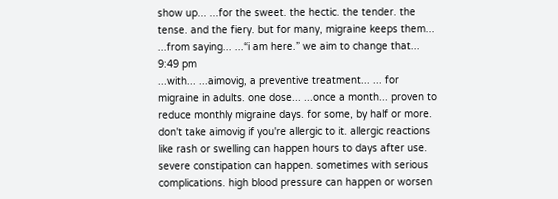show up... ...for the sweet. the hectic. the tender. the tense. and the fiery. but for many, migraine keeps them... ...from saying... ...“i am here.” we aim to change that...
9:49 pm
...with... ...aimovig, a preventive treatment... ... for migraine in adults. one dose... ...once a month... proven to reduce monthly migraine days. for some, by half or more. don't take aimovig if you're allergic to it. allergic reactions like rash or swelling can happen hours to days after use. severe constipation can happen. sometimes with serious complications. high blood pressure can happen or worsen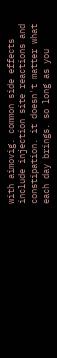with aimovig. common side effects include injection site reactions and constipation. it doesn't matter what each day brings. so long as you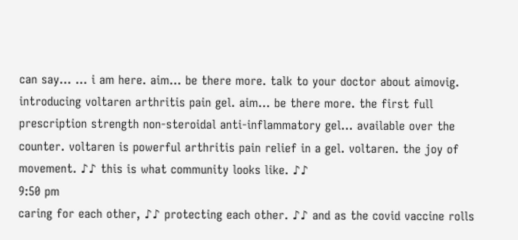can say... ... i am here. aim... be there more. talk to your doctor about aimovig. introducing voltaren arthritis pain gel. aim... be there more. the first full prescription strength non-steroidal anti-inflammatory gel... available over the counter. voltaren is powerful arthritis pain relief in a gel. voltaren. the joy of movement. ♪♪ this is what community looks like. ♪♪
9:50 pm
caring for each other, ♪♪ protecting each other. ♪♪ and as the covid vaccine rolls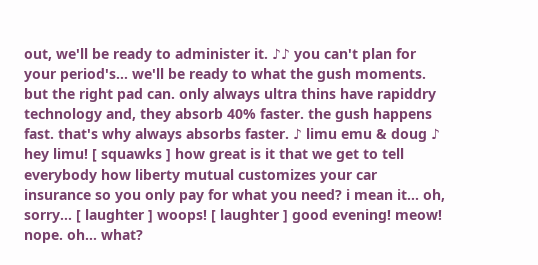out, we'll be ready to administer it. ♪♪ you can't plan for your period's... we'll be ready to what the gush moments. but the right pad can. only always ultra thins have rapiddry technology and, they absorb 40% faster. the gush happens fast. that's why always absorbs faster. ♪ limu emu & doug ♪ hey limu! [ squawks ] how great is it that we get to tell everybody how liberty mutual customizes your car insurance so you only pay for what you need? i mean it... oh, sorry... [ laughter ] woops! [ laughter ] good evening! meow! nope. oh... what?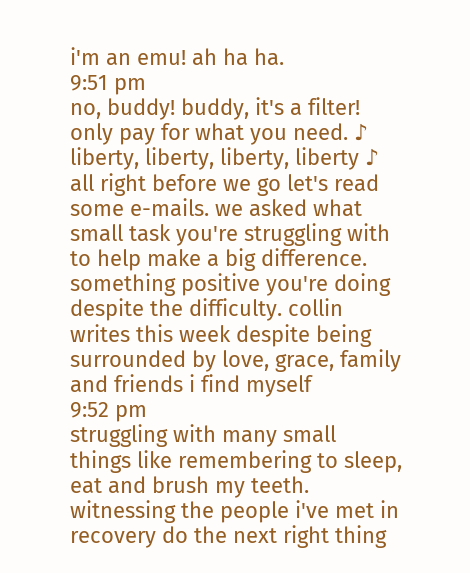i'm an emu! ah ha ha.
9:51 pm
no, buddy! buddy, it's a filter! only pay for what you need. ♪ liberty, liberty, liberty, liberty ♪ all right before we go let's read some e-mails. we asked what small task you're struggling with to help make a big difference. something positive you're doing despite the difficulty. collin writes this week despite being surrounded by love, grace, family and friends i find myself
9:52 pm
struggling with many small things like remembering to sleep, eat and brush my teeth. witnessing the people i've met in recovery do the next right thing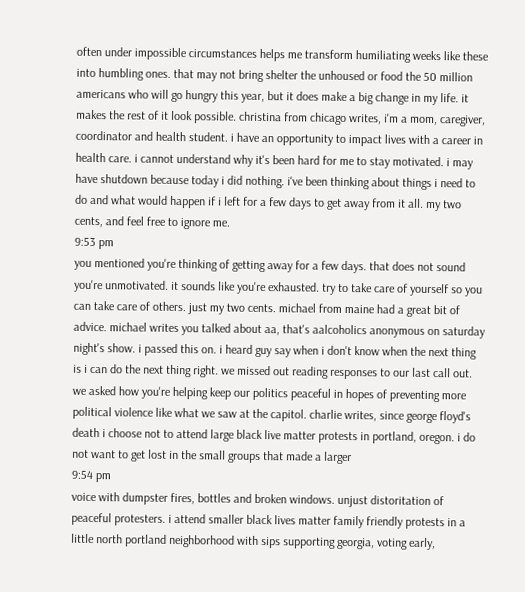often under impossible circumstances helps me transform humiliating weeks like these into humbling ones. that may not bring shelter the unhoused or food the 50 million americans who will go hungry this year, but it does make a big change in my life. it makes the rest of it look possible. christina from chicago writes, i'm a mom, caregiver, coordinator and health student. i have an opportunity to impact lives with a career in health care. i cannot understand why it's been hard for me to stay motivated. i may have shutdown because today i did nothing. i've been thinking about things i need to do and what would happen if i left for a few days to get away from it all. my two cents, and feel free to ignore me.
9:53 pm
you mentioned you're thinking of getting away for a few days. that does not sound you're unmotivated. it sounds like you're exhausted. try to take care of yourself so you can take care of others. just my two cents. michael from maine had a great bit of advice. michael writes you talked about aa, that's aalcoholics anonymous on saturday night's show. i passed this on. i heard guy say when i don't know when the next thing is i can do the next thing right. we missed out reading responses to our last call out. we asked how you're helping keep our politics peaceful in hopes of preventing more political violence like what we saw at the capitol. charlie writes, since george floyd's death i choose not to attend large black live matter protests in portland, oregon. i do not want to get lost in the small groups that made a larger
9:54 pm
voice with dumpster fires, bottles and broken windows. unjust distoritation of peaceful protesters. i attend smaller black lives matter family friendly protests in a little north portland neighborhood with sips supporting georgia, voting early,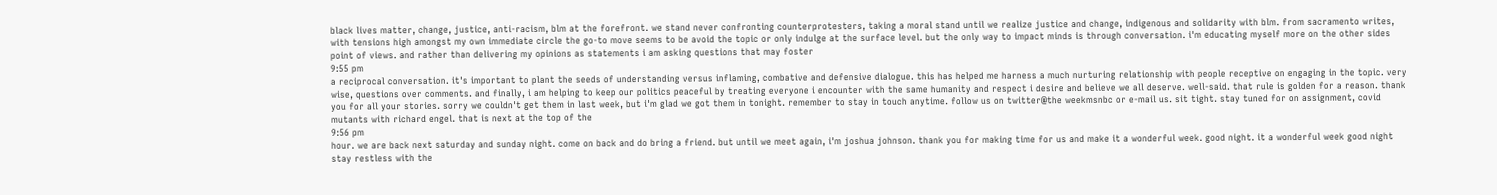black lives matter, change, justice, anti-racism, blm at the forefront. we stand never confronting counterprotesters, taking a moral stand until we realize justice and change, indigenous and solidarity with blm. from sacramento writes, with tensions high amongst my own immediate circle the go-to move seems to be avoid the topic or only indulge at the surface level. but the only way to impact minds is through conversation. i'm educating myself more on the other sides point of views. and rather than delivering my opinions as statements i am asking questions that may foster
9:55 pm
a reciprocal conversation. it's important to plant the seeds of understanding versus inflaming, combative and defensive dialogue. this has helped me harness a much nurturing relationship with people receptive on engaging in the topic. very wise, questions over comments. and finally, i am helping to keep our politics peaceful by treating everyone i encounter with the same humanity and respect i desire and believe we all deserve. well-said. that rule is golden for a reason. thank you for all your stories. sorry we couldn't get them in last week, but i'm glad we got them in tonight. remember to stay in touch anytime. follow us on twitter@the weekmsnbc or e-mail us. sit tight. stay tuned for on assignment, covid mutants with richard engel. that is next at the top of the
9:56 pm
hour. we are back next saturday and sunday night. come on back and do bring a friend. but until we meet again, i'm joshua johnson. thank you for making time for us and make it a wonderful week. good night. it a wonderful week good night stay restless with the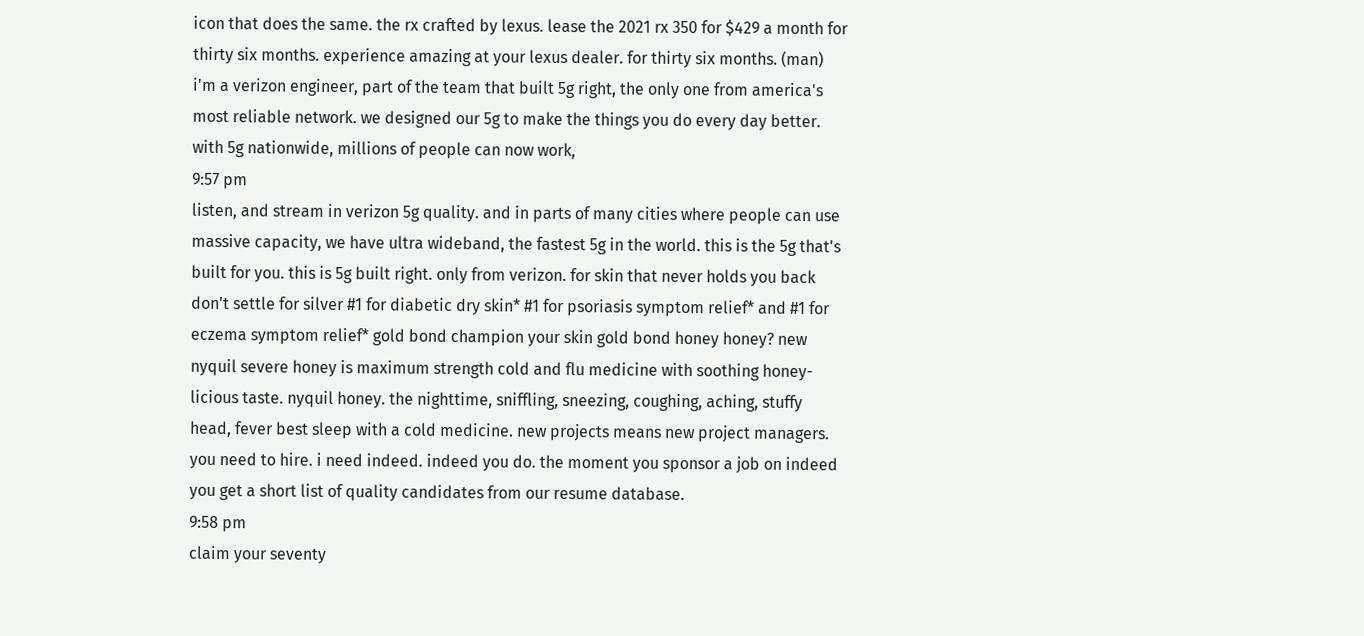icon that does the same. the rx crafted by lexus. lease the 2021 rx 350 for $429 a month for thirty six months. experience amazing at your lexus dealer. for thirty six months. (man) i'm a verizon engineer, part of the team that built 5g right, the only one from america's most reliable network. we designed our 5g to make the things you do every day better. with 5g nationwide, millions of people can now work,
9:57 pm
listen, and stream in verizon 5g quality. and in parts of many cities where people can use massive capacity, we have ultra wideband, the fastest 5g in the world. this is the 5g that's built for you. this is 5g built right. only from verizon. for skin that never holds you back don't settle for silver #1 for diabetic dry skin* #1 for psoriasis symptom relief* and #1 for eczema symptom relief* gold bond champion your skin gold bond honey honey? new nyquil severe honey is maximum strength cold and flu medicine with soothing honey-licious taste. nyquil honey. the nighttime, sniffling, sneezing, coughing, aching, stuffy head, fever best sleep with a cold medicine. new projects means new project managers. you need to hire. i need indeed. indeed you do. the moment you sponsor a job on indeed you get a short list of quality candidates from our resume database.
9:58 pm
claim your seventy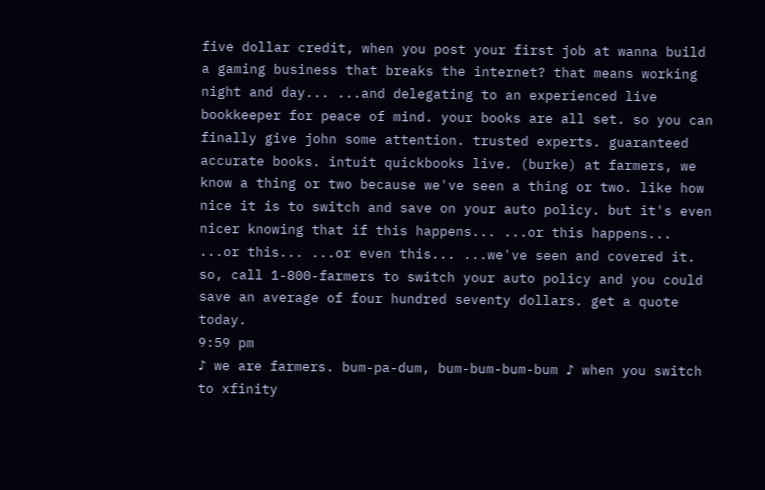five dollar credit, when you post your first job at wanna build a gaming business that breaks the internet? that means working night and day... ...and delegating to an experienced live bookkeeper for peace of mind. your books are all set. so you can finally give john some attention. trusted experts. guaranteed accurate books. intuit quickbooks live. (burke) at farmers, we know a thing or two because we've seen a thing or two. like how nice it is to switch and save on your auto policy. but it's even nicer knowing that if this happens... ...or this happens... ...or this... ...or even this... ...we've seen and covered it. so, call 1-800-farmers to switch your auto policy and you could save an average of four hundred seventy dollars. get a quote today.
9:59 pm
♪ we are farmers. bum-pa-dum, bum-bum-bum-bum ♪ when you switch to xfinity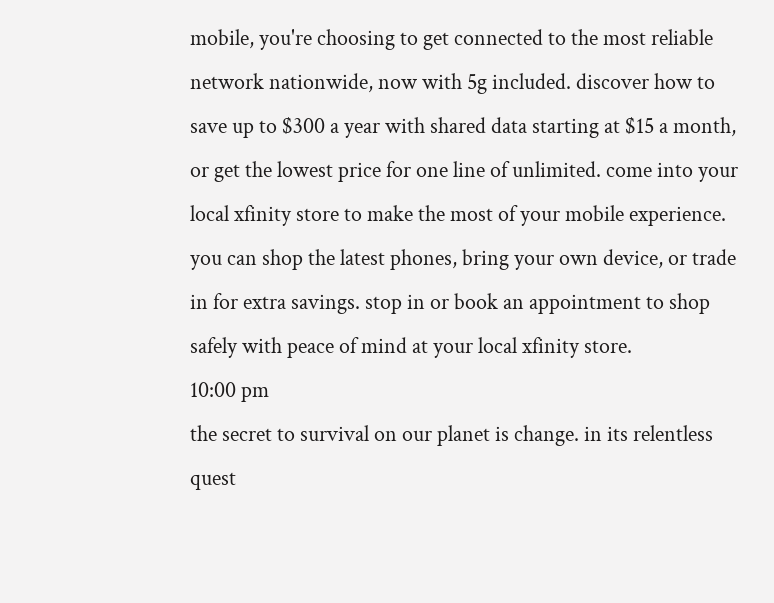mobile, you're choosing to get connected to the most reliable network nationwide, now with 5g included. discover how to save up to $300 a year with shared data starting at $15 a month, or get the lowest price for one line of unlimited. come into your local xfinity store to make the most of your mobile experience. you can shop the latest phones, bring your own device, or trade in for extra savings. stop in or book an appointment to shop safely with peace of mind at your local xfinity store.
10:00 pm
the secret to survival on our planet is change. in its relentless quest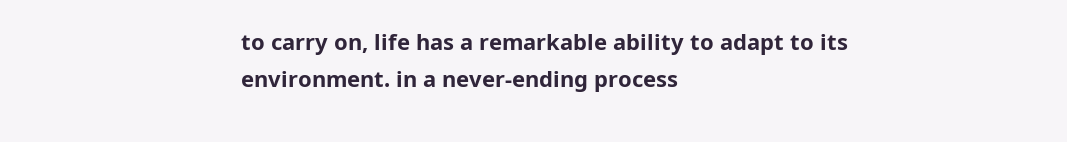to carry on, life has a remarkable ability to adapt to its environment. in a never-ending process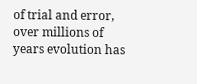of trial and error, over millions of years evolution has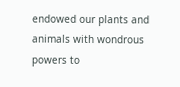endowed our plants and animals with wondrous powers to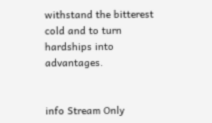withstand the bitterest cold and to turn hardships into advantages.


info Stream Only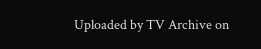Uploaded by TV Archive on